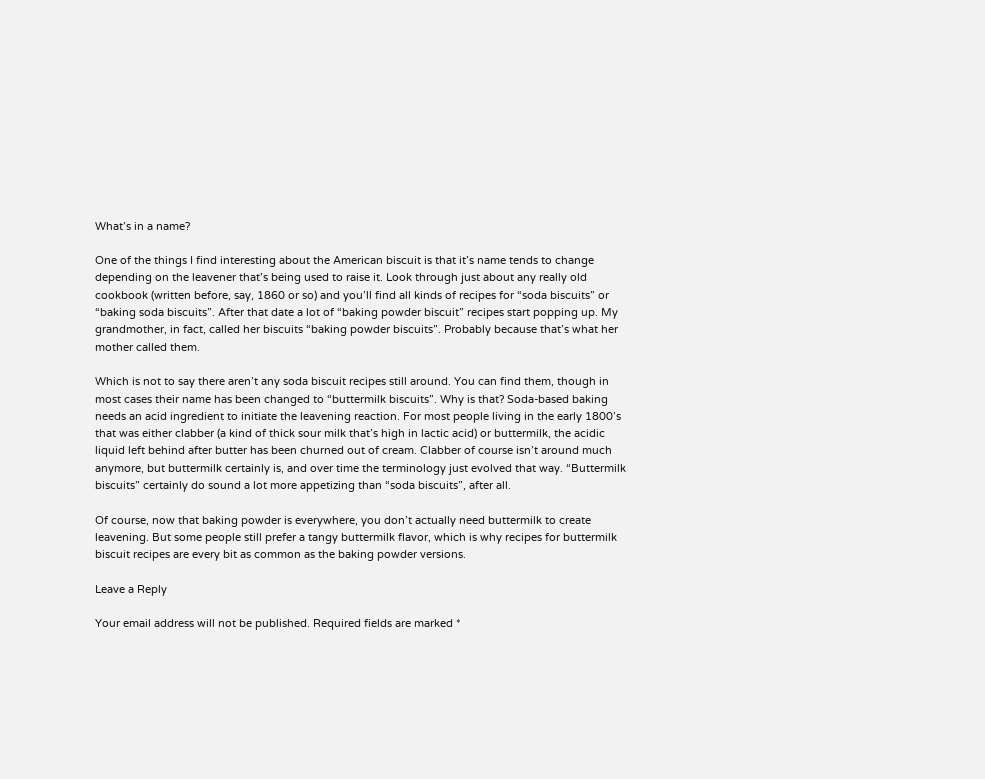What’s in a name?

One of the things I find interesting about the American biscuit is that it’s name tends to change depending on the leavener that’s being used to raise it. Look through just about any really old cookbook (written before, say, 1860 or so) and you’ll find all kinds of recipes for “soda biscuits” or “baking soda biscuits”. After that date a lot of “baking powder biscuit” recipes start popping up. My grandmother, in fact, called her biscuits “baking powder biscuits”. Probably because that’s what her mother called them.

Which is not to say there aren’t any soda biscuit recipes still around. You can find them, though in most cases their name has been changed to “buttermilk biscuits”. Why is that? Soda-based baking needs an acid ingredient to initiate the leavening reaction. For most people living in the early 1800’s that was either clabber (a kind of thick sour milk that’s high in lactic acid) or buttermilk, the acidic liquid left behind after butter has been churned out of cream. Clabber of course isn’t around much anymore, but buttermilk certainly is, and over time the terminology just evolved that way. “Buttermilk biscuits” certainly do sound a lot more appetizing than “soda biscuits”, after all.

Of course, now that baking powder is everywhere, you don’t actually need buttermilk to create leavening. But some people still prefer a tangy buttermilk flavor, which is why recipes for buttermilk biscuit recipes are every bit as common as the baking powder versions.

Leave a Reply

Your email address will not be published. Required fields are marked *